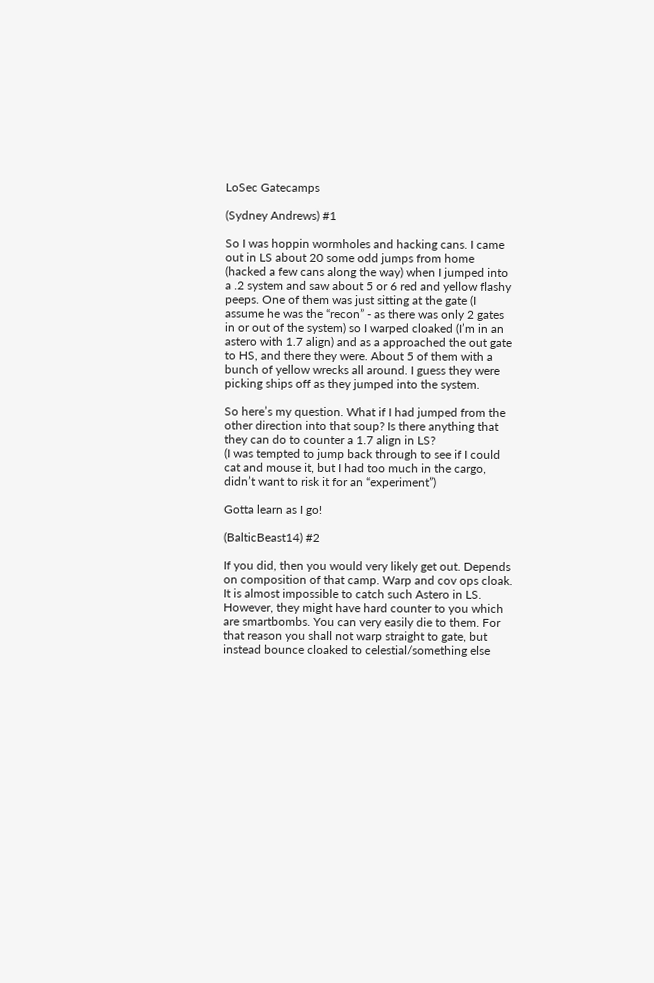LoSec Gatecamps

(Sydney Andrews) #1

So I was hoppin wormholes and hacking cans. I came out in LS about 20 some odd jumps from home (hacked a few cans along the way) when I jumped into a .2 system and saw about 5 or 6 red and yellow flashy peeps. One of them was just sitting at the gate (I assume he was the “recon” - as there was only 2 gates in or out of the system) so I warped cloaked (I’m in an astero with 1.7 align) and as a approached the out gate to HS, and there they were. About 5 of them with a bunch of yellow wrecks all around. I guess they were picking ships off as they jumped into the system.

So here’s my question. What if I had jumped from the other direction into that soup? Is there anything that they can do to counter a 1.7 align in LS?
(I was tempted to jump back through to see if I could cat and mouse it, but I had too much in the cargo, didn’t want to risk it for an “experiment”)

Gotta learn as I go!

(BalticBeast14) #2

If you did, then you would very likely get out. Depends on composition of that camp. Warp and cov ops cloak. It is almost impossible to catch such Astero in LS.
However, they might have hard counter to you which are smartbombs. You can very easily die to them. For that reason you shall not warp straight to gate, but instead bounce cloaked to celestial/something else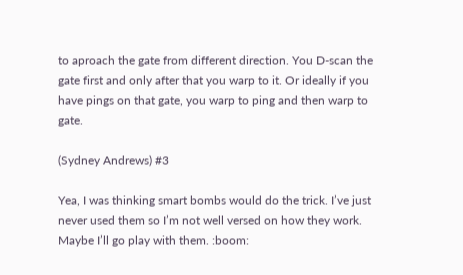to aproach the gate from different direction. You D-scan the gate first and only after that you warp to it. Or ideally if you have pings on that gate, you warp to ping and then warp to gate.

(Sydney Andrews) #3

Yea, I was thinking smart bombs would do the trick. I’ve just never used them so I’m not well versed on how they work. Maybe I’ll go play with them. :boom: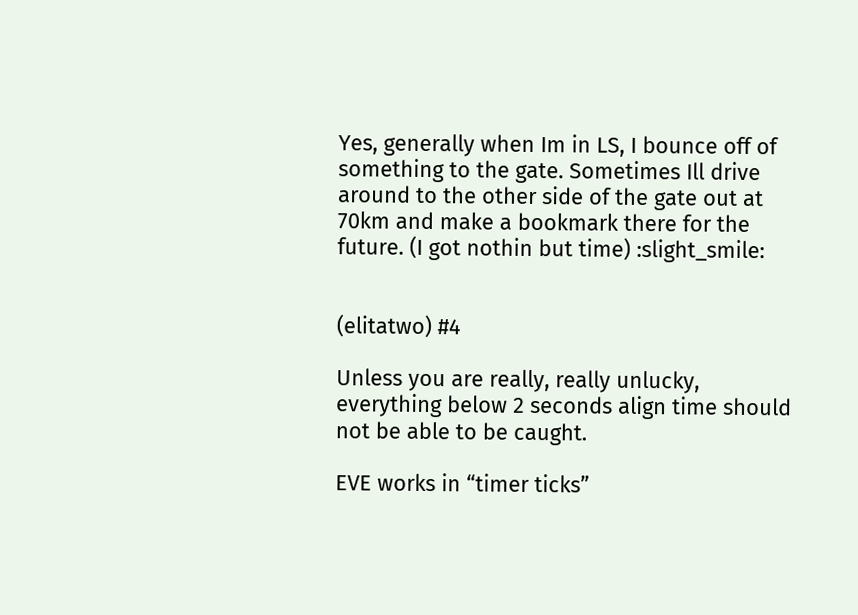Yes, generally when Im in LS, I bounce off of something to the gate. Sometimes Ill drive around to the other side of the gate out at 70km and make a bookmark there for the future. (I got nothin but time) :slight_smile:


(elitatwo) #4

Unless you are really, really unlucky, everything below 2 seconds align time should not be able to be caught.

EVE works in “timer ticks”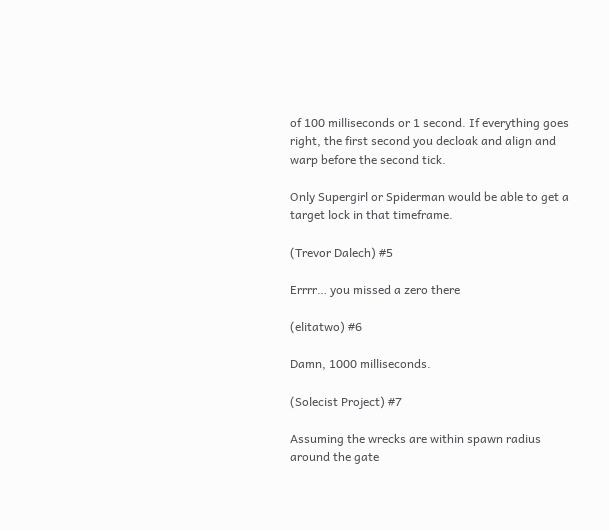of 100 milliseconds or 1 second. If everything goes right, the first second you decloak and align and warp before the second tick.

Only Supergirl or Spiderman would be able to get a target lock in that timeframe.

(Trevor Dalech) #5

Errrr… you missed a zero there

(elitatwo) #6

Damn, 1000 milliseconds.

(Solecist Project) #7

Assuming the wrecks are within spawn radius around the gate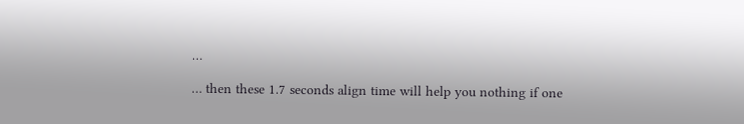…

… then these 1.7 seconds align time will help you nothing if one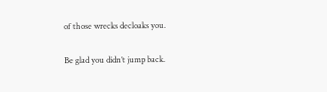of those wrecks decloaks you.

Be glad you didn’t jump back.